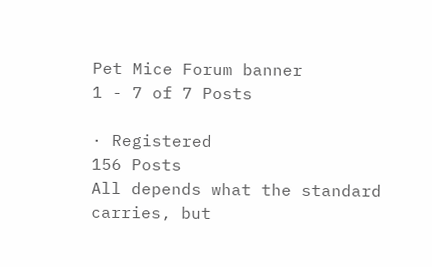Pet Mice Forum banner
1 - 7 of 7 Posts

· Registered
156 Posts
All depends what the standard carries, but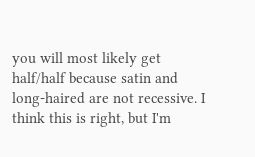you will most likely get half/half because satin and long-haired are not recessive. I think this is right, but I'm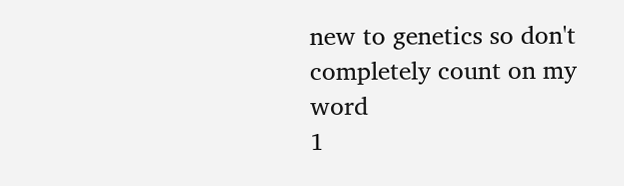new to genetics so don't completely count on my word
1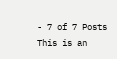- 7 of 7 Posts
This is an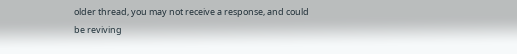older thread, you may not receive a response, and could be reviving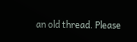an old thread. Please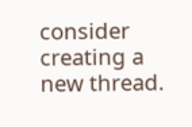consider creating a new thread.